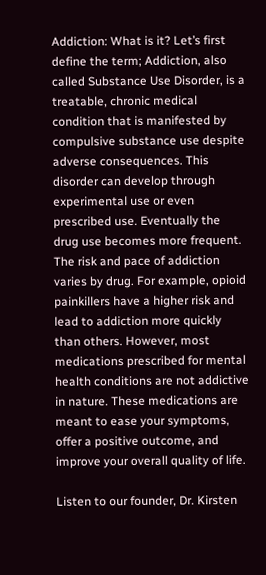Addiction: What is it? Let’s first define the term; Addiction, also called Substance Use Disorder, is a treatable, chronic medical condition that is manifested by compulsive substance use despite adverse consequences. This disorder can develop through experimental use or even prescribed use. Eventually the drug use becomes more frequent. The risk and pace of addiction varies by drug. For example, opioid painkillers have a higher risk and lead to addiction more quickly than others. However, most medications prescribed for mental health conditions are not addictive in nature. These medications are meant to ease your symptoms, offer a positive outcome, and improve your overall quality of life.

Listen to our founder, Dr. Kirsten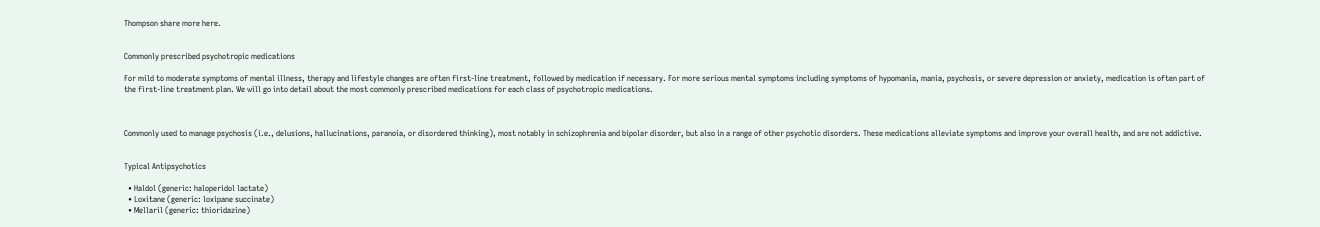Thompson share more here.


Commonly prescribed psychotropic medications

For mild to moderate symptoms of mental illness, therapy and lifestyle changes are often first-line treatment, followed by medication if necessary. For more serious mental symptoms including symptoms of hypomania, mania, psychosis, or severe depression or anxiety, medication is often part of the first-line treatment plan. We will go into detail about the most commonly prescribed medications for each class of psychotropic medications.



Commonly used to manage psychosis (i.e., delusions, hallucinations, paranoia, or disordered thinking), most notably in schizophrenia and bipolar disorder, but also in a range of other psychotic disorders. These medications alleviate symptoms and improve your overall health, and are not addictive.


Typical Antipsychotics

  • Haldol (generic: haloperidol lactate)
  • Loxitane (generic: loxipane succinate)
  • Mellaril (generic: thioridazine)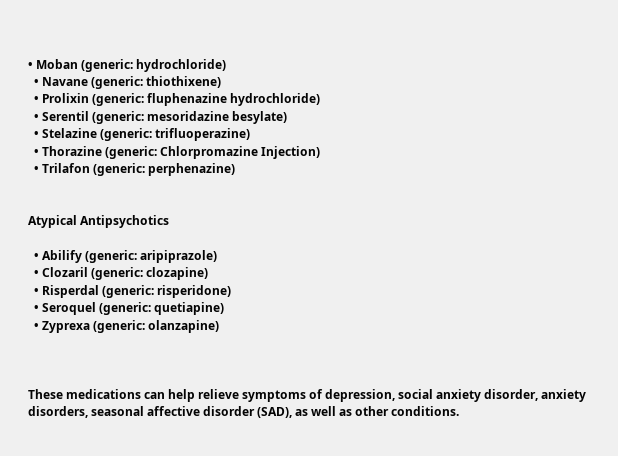• Moban (generic: hydrochloride)
  • Navane (generic: thiothixene)
  • Prolixin (generic: fluphenazine hydrochloride)
  • Serentil (generic: mesoridazine besylate)
  • Stelazine (generic: trifluoperazine)
  • Thorazine (generic: Chlorpromazine Injection)
  • Trilafon (generic: perphenazine)


Atypical Antipsychotics

  • Abilify (generic: aripiprazole)
  • Clozaril (generic: clozapine)
  • Risperdal (generic: risperidone)
  • Seroquel (generic: quetiapine)
  • Zyprexa (generic: olanzapine)



These medications can help relieve symptoms of depression, social anxiety disorder, anxiety disorders, seasonal affective disorder (SAD), as well as other conditions.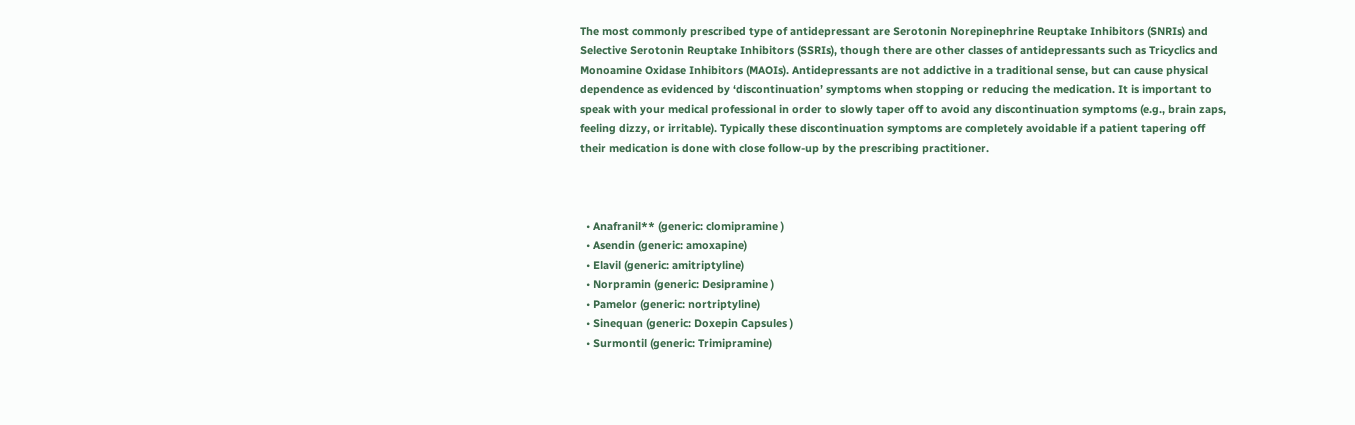The most commonly prescribed type of antidepressant are Serotonin Norepinephrine Reuptake Inhibitors (SNRIs) and Selective Serotonin Reuptake Inhibitors (SSRIs), though there are other classes of antidepressants such as Tricyclics and Monoamine Oxidase Inhibitors (MAOIs). Antidepressants are not addictive in a traditional sense, but can cause physical dependence as evidenced by ‘discontinuation’ symptoms when stopping or reducing the medication. It is important to speak with your medical professional in order to slowly taper off to avoid any discontinuation symptoms (e.g., brain zaps, feeling dizzy, or irritable). Typically these discontinuation symptoms are completely avoidable if a patient tapering off their medication is done with close follow-up by the prescribing practitioner.



  • Anafranil** (generic: clomipramine )
  • Asendin (generic: amoxapine)
  • Elavil (generic: amitriptyline)
  • Norpramin (generic: Desipramine )
  • Pamelor (generic: nortriptyline)
  • Sinequan (generic: Doxepin Capsules )
  • Surmontil (generic: Trimipramine)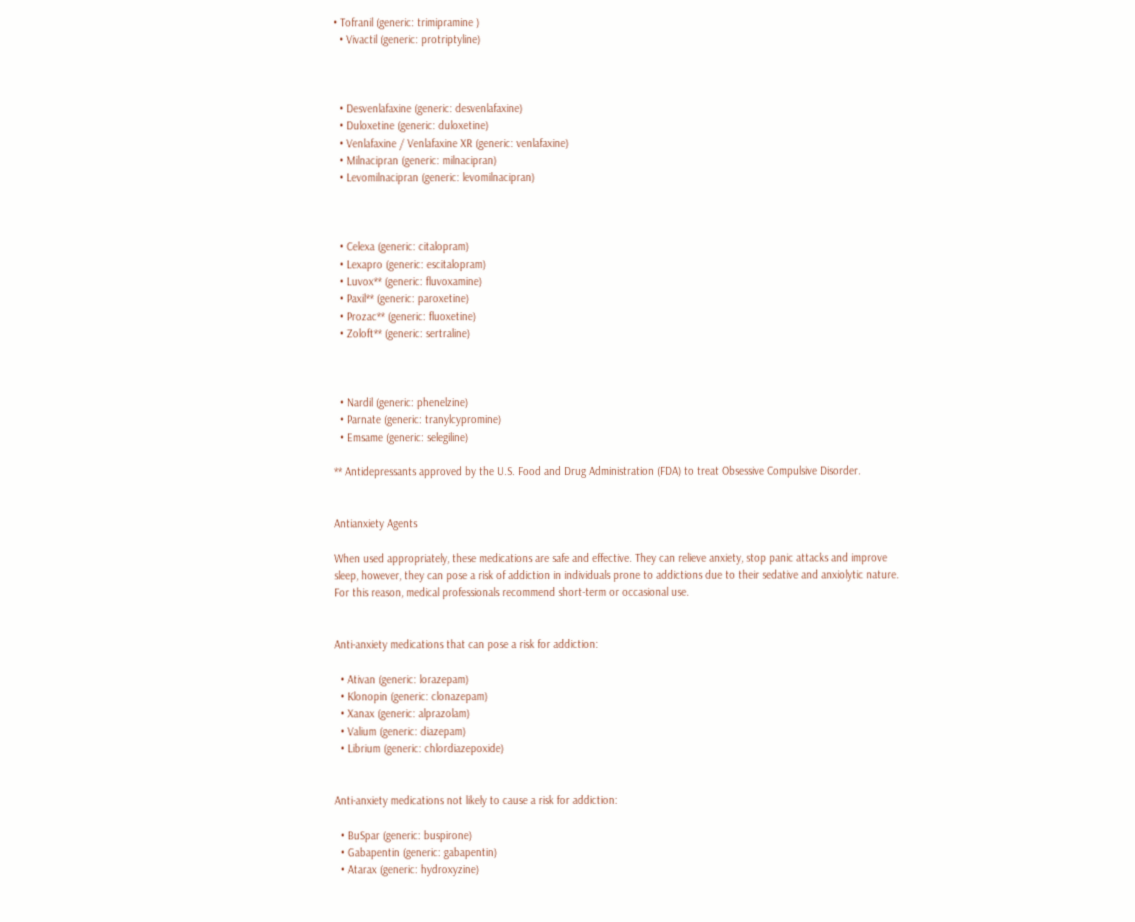• Tofranil (generic: trimipramine )
  • Vivactil (generic: protriptyline)



  • Desvenlafaxine (generic: desvenlafaxine)
  • Duloxetine (generic: duloxetine)
  • Venlafaxine / Venlafaxine XR (generic: venlafaxine)
  • Milnacipran (generic: milnacipran)
  • Levomilnacipran (generic: levomilnacipran)



  • Celexa (generic: citalopram)
  • Lexapro (generic: escitalopram)
  • Luvox** (generic: fluvoxamine)
  • Paxil** (generic: paroxetine)
  • Prozac** (generic: fluoxetine)
  • Zoloft** (generic: sertraline)



  • Nardil (generic: phenelzine)
  • Parnate (generic: tranylcypromine)
  • Emsame (generic: selegiline)

** Antidepressants approved by the U.S. Food and Drug Administration (FDA) to treat Obsessive Compulsive Disorder.


Antianxiety Agents

When used appropriately, these medications are safe and effective. They can relieve anxiety, stop panic attacks and improve sleep, however, they can pose a risk of addiction in individuals prone to addictions due to their sedative and anxiolytic nature. For this reason, medical professionals recommend short-term or occasional use.


Anti-anxiety medications that can pose a risk for addiction:

  • Ativan (generic: lorazepam)
  • Klonopin (generic: clonazepam)
  • Xanax (generic: alprazolam)
  • Valium (generic: diazepam)
  • Librium (generic: chlordiazepoxide)


Anti-anxiety medications not likely to cause a risk for addiction:

  • BuSpar (generic: buspirone)
  • Gabapentin (generic: gabapentin)
  • Atarax (generic: hydroxyzine)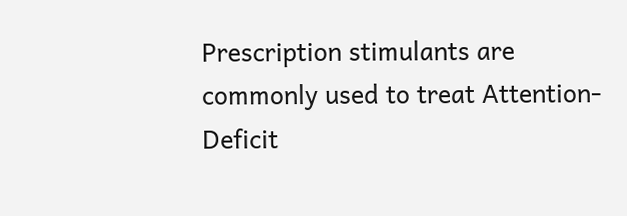Prescription stimulants are commonly used to treat Attention-Deficit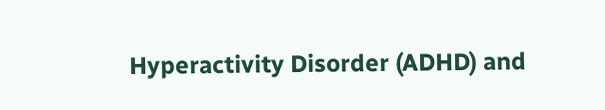Hyperactivity Disorder (ADHD) and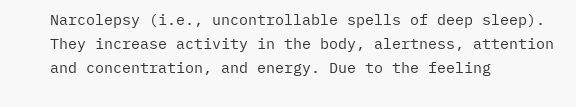Narcolepsy (i.e., uncontrollable spells of deep sleep). They increase activity in the body, alertness, attention and concentration, and energy. Due to the feeling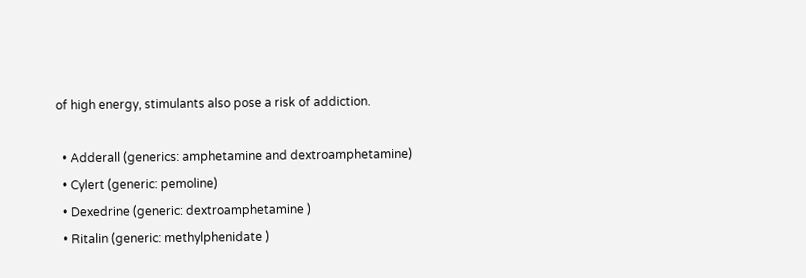of high energy, stimulants also pose a risk of addiction.

  • Adderall (generics: amphetamine and dextroamphetamine)
  • Cylert (generic: pemoline)
  • Dexedrine (generic: dextroamphetamine )
  • Ritalin (generic: methylphenidate )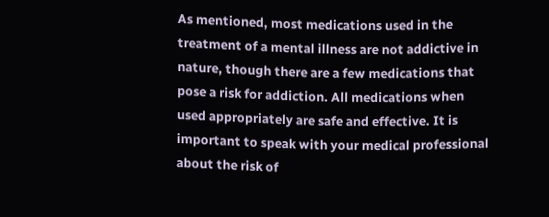As mentioned, most medications used in the treatment of a mental illness are not addictive in nature, though there are a few medications that pose a risk for addiction. All medications when used appropriately are safe and effective. It is important to speak with your medical professional about the risk of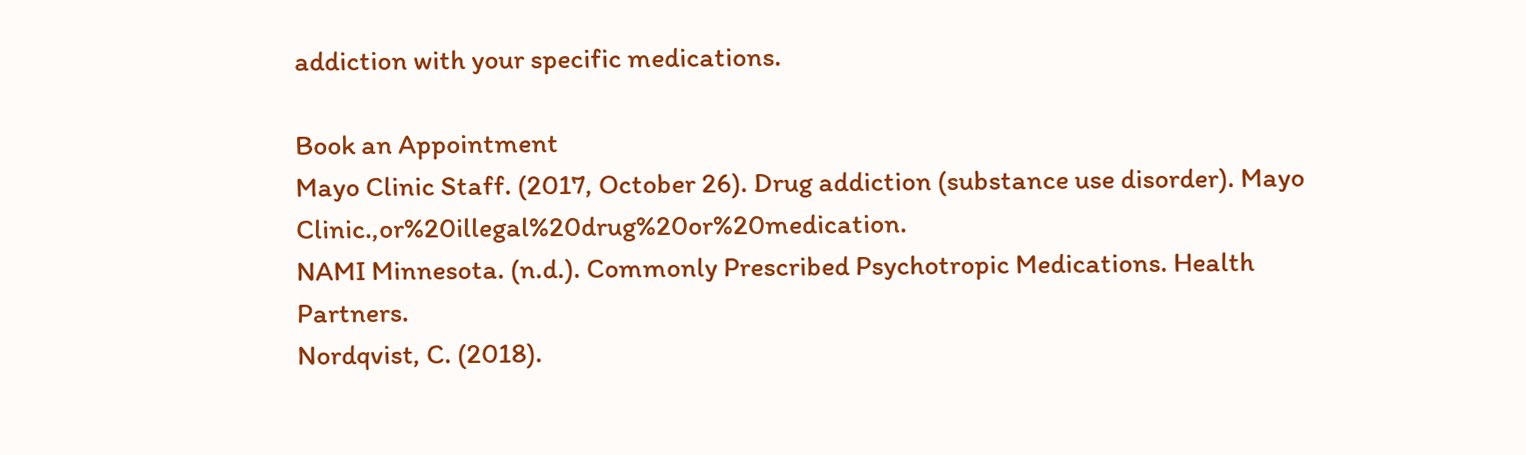addiction with your specific medications.

Book an Appointment
Mayo Clinic Staff. (2017, October 26). Drug addiction (substance use disorder). Mayo Clinic.,or%20illegal%20drug%20or%20medication.
NAMI Minnesota. (n.d.). Commonly Prescribed Psychotropic Medications. Health Partners.
Nordqvist, C. (2018).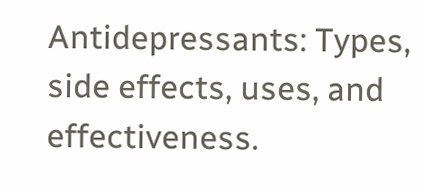Antidepressants: Types, side effects, uses, and effectiveness.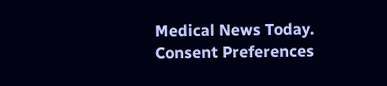Medical News Today.
Consent Preferences